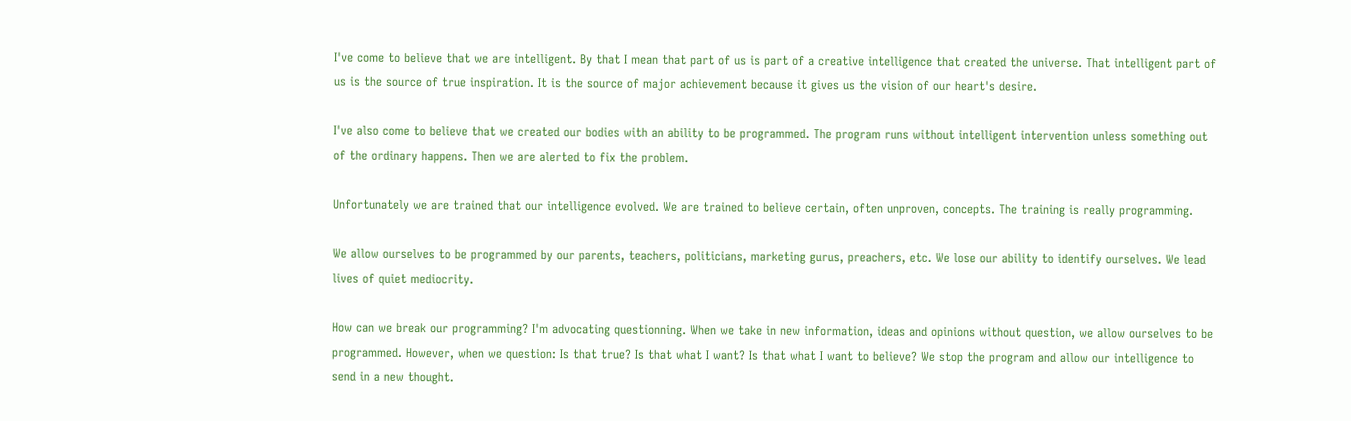I've come to believe that we are intelligent. By that I mean that part of us is part of a creative intelligence that created the universe. That intelligent part of us is the source of true inspiration. It is the source of major achievement because it gives us the vision of our heart's desire.

I've also come to believe that we created our bodies with an ability to be programmed. The program runs without intelligent intervention unless something out of the ordinary happens. Then we are alerted to fix the problem.

Unfortunately we are trained that our intelligence evolved. We are trained to believe certain, often unproven, concepts. The training is really programming.

We allow ourselves to be programmed by our parents, teachers, politicians, marketing gurus, preachers, etc. We lose our ability to identify ourselves. We lead lives of quiet mediocrity.

How can we break our programming? I'm advocating questionning. When we take in new information, ideas and opinions without question, we allow ourselves to be programmed. However, when we question: Is that true? Is that what I want? Is that what I want to believe? We stop the program and allow our intelligence to send in a new thought.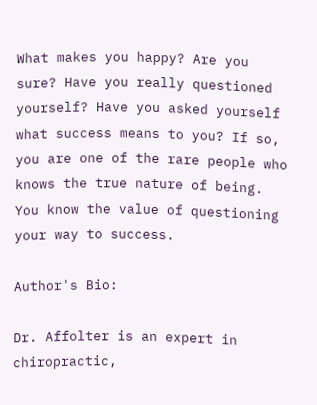What makes you happy? Are you sure? Have you really questioned yourself? Have you asked yourself what success means to you? If so, you are one of the rare people who knows the true nature of being. You know the value of questioning your way to success.

Author's Bio:

Dr. Affolter is an expert in chiropractic,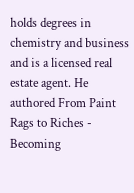holds degrees in chemistry and business and is a licensed real estate agent. He authored From Paint Rags to Riches - Becoming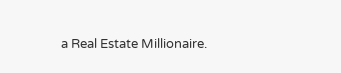a Real Estate Millionaire.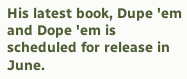His latest book, Dupe 'em and Dope 'em is scheduled for release in June.